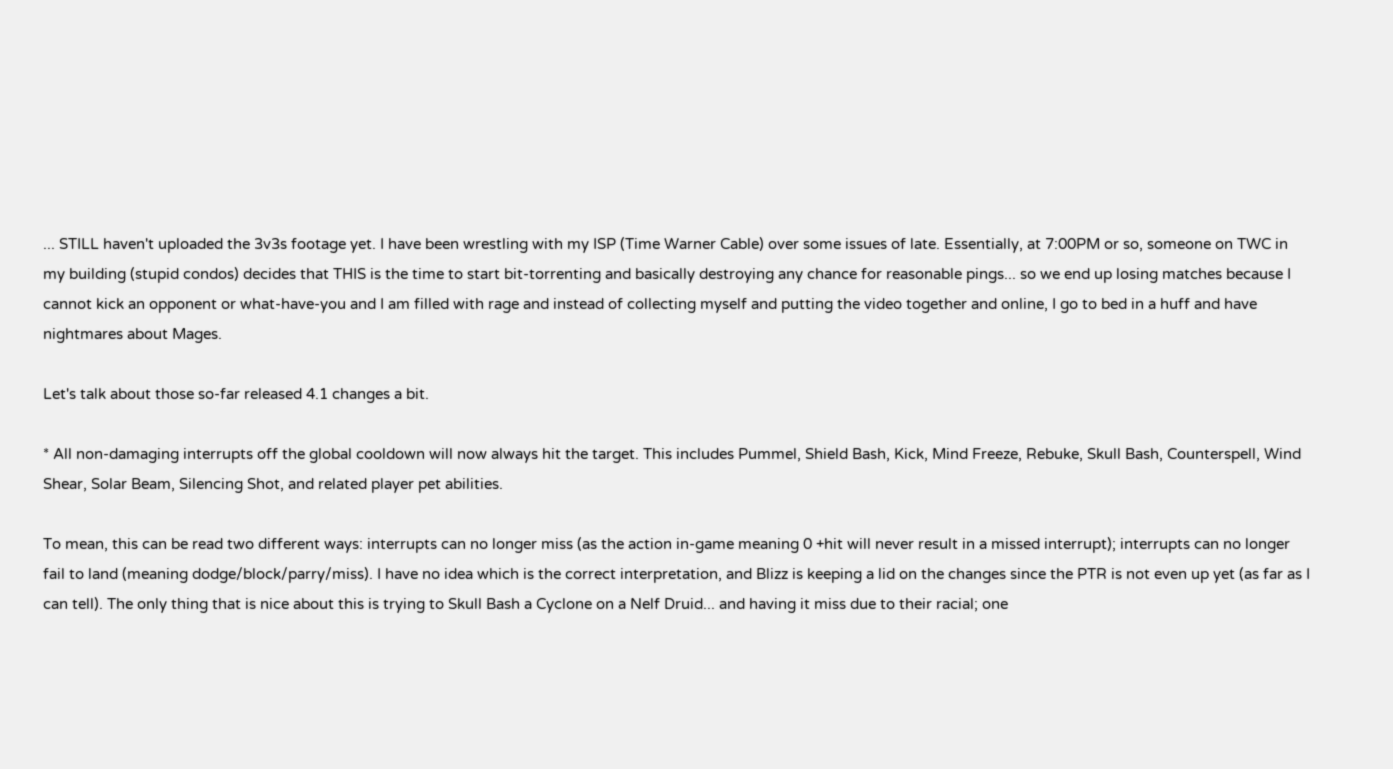... STILL haven't uploaded the 3v3s footage yet. I have been wrestling with my ISP (Time Warner Cable) over some issues of late. Essentially, at 7:00PM or so, someone on TWC in my building (stupid condos) decides that THIS is the time to start bit-torrenting and basically destroying any chance for reasonable pings... so we end up losing matches because I cannot kick an opponent or what-have-you and I am filled with rage and instead of collecting myself and putting the video together and online, I go to bed in a huff and have nightmares about Mages.

Let's talk about those so-far released 4.1 changes a bit.

* All non-damaging interrupts off the global cooldown will now always hit the target. This includes Pummel, Shield Bash, Kick, Mind Freeze, Rebuke, Skull Bash, Counterspell, Wind Shear, Solar Beam, Silencing Shot, and related player pet abilities.

To mean, this can be read two different ways: interrupts can no longer miss (as the action in-game meaning 0 +hit will never result in a missed interrupt); interrupts can no longer fail to land (meaning dodge/block/parry/miss). I have no idea which is the correct interpretation, and Blizz is keeping a lid on the changes since the PTR is not even up yet (as far as I can tell). The only thing that is nice about this is trying to Skull Bash a Cyclone on a Nelf Druid... and having it miss due to their racial; one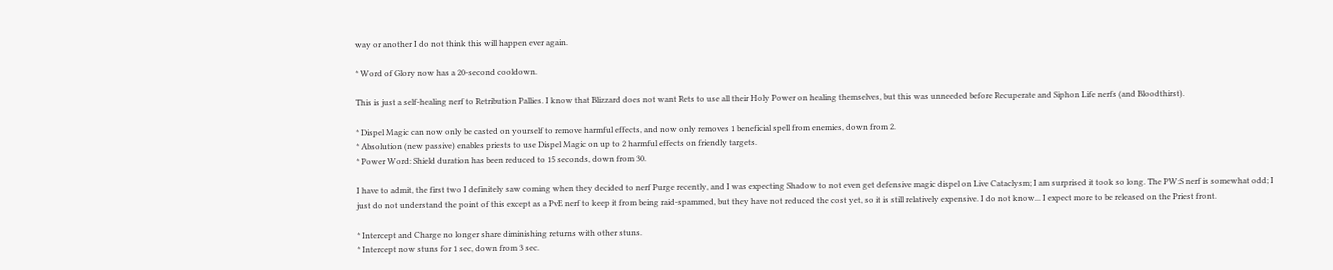way or another I do not think this will happen ever again.

* Word of Glory now has a 20-second cooldown.

This is just a self-healing nerf to Retribution Pallies. I know that Blizzard does not want Rets to use all their Holy Power on healing themselves, but this was unneeded before Recuperate and Siphon Life nerfs (and Bloodthirst).

* Dispel Magic can now only be casted on yourself to remove harmful effects, and now only removes 1 beneficial spell from enemies, down from 2.
* Absolution (new passive) enables priests to use Dispel Magic on up to 2 harmful effects on friendly targets.
* Power Word: Shield duration has been reduced to 15 seconds, down from 30.

I have to admit, the first two I definitely saw coming when they decided to nerf Purge recently, and I was expecting Shadow to not even get defensive magic dispel on Live Cataclysm; I am surprised it took so long. The PW:S nerf is somewhat odd; I just do not understand the point of this except as a PvE nerf to keep it from being raid-spammed, but they have not reduced the cost yet, so it is still relatively expensive. I do not know... I expect more to be released on the Priest front.

* Intercept and Charge no longer share diminishing returns with other stuns.
* Intercept now stuns for 1 sec, down from 3 sec.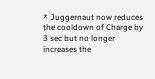* Juggernaut now reduces the cooldown of Charge by 3 sec but no longer increases the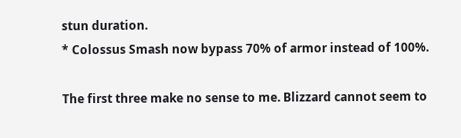stun duration.
* Colossus Smash now bypass 70% of armor instead of 100%.

The first three make no sense to me. Blizzard cannot seem to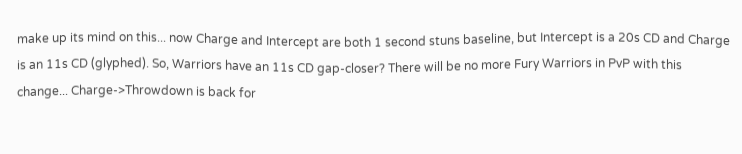make up its mind on this... now Charge and Intercept are both 1 second stuns baseline, but Intercept is a 20s CD and Charge is an 11s CD (glyphed). So, Warriors have an 11s CD gap-closer? There will be no more Fury Warriors in PvP with this change... Charge->Throwdown is back for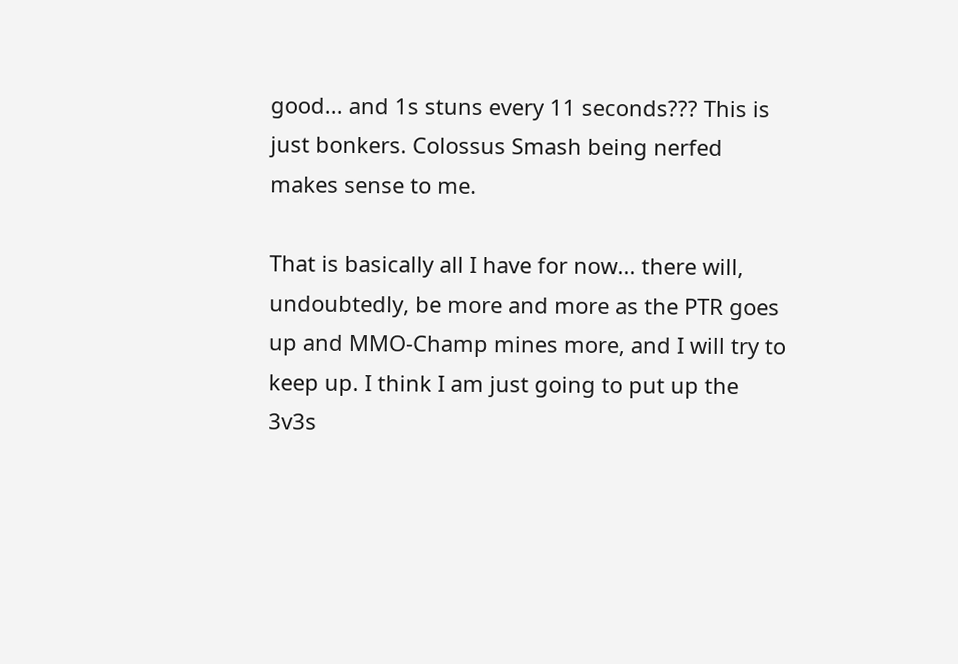good... and 1s stuns every 11 seconds??? This is just bonkers. Colossus Smash being nerfed makes sense to me.

That is basically all I have for now... there will, undoubtedly, be more and more as the PTR goes up and MMO-Champ mines more, and I will try to keep up. I think I am just going to put up the 3v3s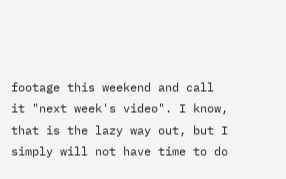footage this weekend and call it "next week's video". I know, that is the lazy way out, but I simply will not have time to do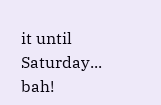it until Saturday... bah!